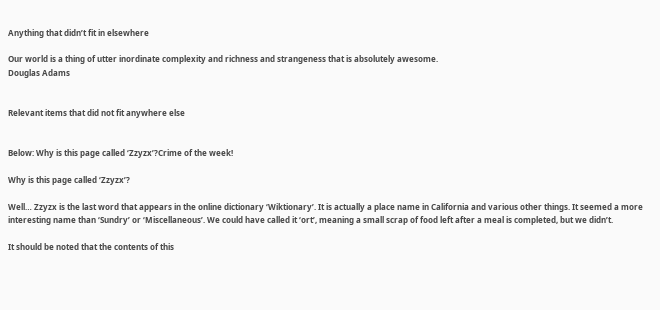Anything that didn’t fit in elsewhere

Our world is a thing of utter inordinate complexity and richness and strangeness that is absolutely awesome.
Douglas Adams


Relevant items that did not fit anywhere else


Below: Why is this page called ‘Zzyzx’?Crime of the week!

Why is this page called ‘Zzyzx’?

Well… Zzyzx is the last word that appears in the online dictionary ‘Wiktionary’. It is actually a place name in California and various other things. It seemed a more interesting name than ‘Sundry’ or ‘Miscellaneous’. We could have called it ‘ort’, meaning a small scrap of food left after a meal is completed, but we didn’t.

It should be noted that the contents of this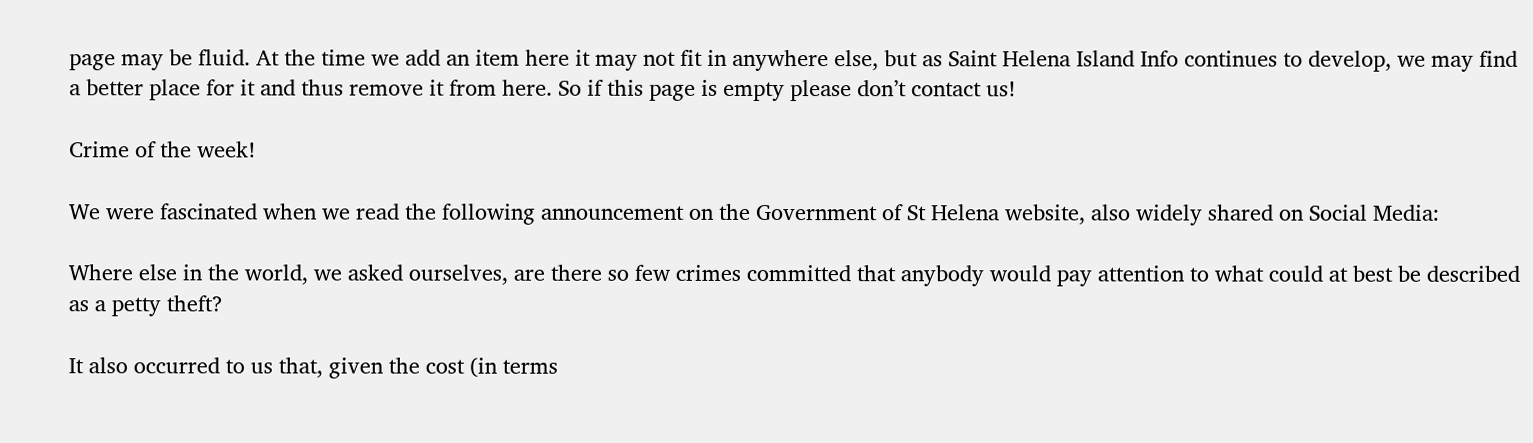page may be fluid. At the time we add an item here it may not fit in anywhere else, but as Saint Helena Island Info continues to develop, we may find a better place for it and thus remove it from here. So if this page is empty please don’t contact us!

Crime of the week!

We were fascinated when we read the following announcement on the Government of St Helena website, also widely shared on Social Media:

Where else in the world, we asked ourselves, are there so few crimes committed that anybody would pay attention to what could at best be described as a petty theft?

It also occurred to us that, given the cost (in terms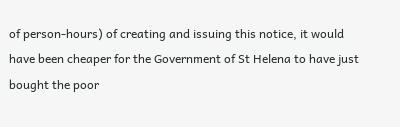of person-hours) of creating and issuing this notice, it would have been cheaper for the Government of St Helena to have just bought the poor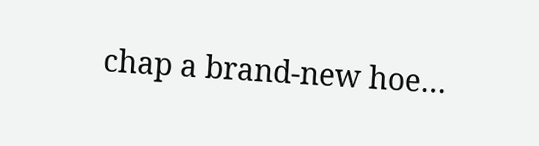chap a brand-new hoe…